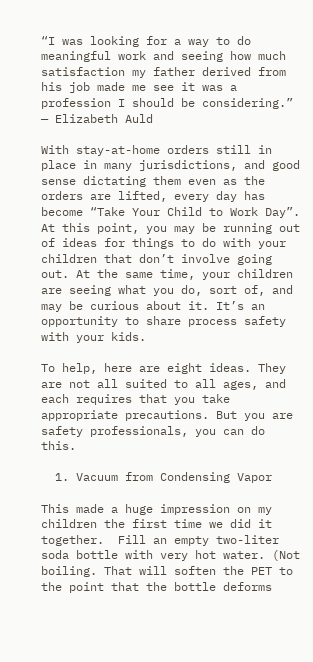“I was looking for a way to do meaningful work and seeing how much satisfaction my father derived from his job made me see it was a profession I should be considering.”  — Elizabeth Auld

With stay-at-home orders still in place in many jurisdictions, and good sense dictating them even as the orders are lifted, every day has become “Take Your Child to Work Day”. At this point, you may be running out of ideas for things to do with your children that don’t involve going out. At the same time, your children are seeing what you do, sort of, and may be curious about it. It’s an opportunity to share process safety with your kids.

To help, here are eight ideas. They are not all suited to all ages, and each requires that you take appropriate precautions. But you are safety professionals, you can do this.

  1. Vacuum from Condensing Vapor

This made a huge impression on my children the first time we did it together.  Fill an empty two-liter soda bottle with very hot water. (Not boiling. That will soften the PET to the point that the bottle deforms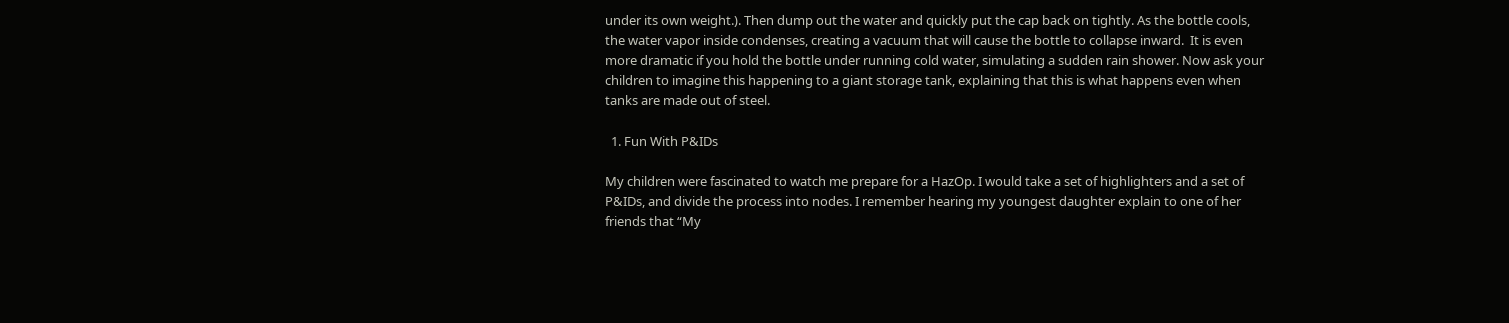under its own weight.). Then dump out the water and quickly put the cap back on tightly. As the bottle cools, the water vapor inside condenses, creating a vacuum that will cause the bottle to collapse inward.  It is even more dramatic if you hold the bottle under running cold water, simulating a sudden rain shower. Now ask your children to imagine this happening to a giant storage tank, explaining that this is what happens even when tanks are made out of steel.

  1. Fun With P&IDs

My children were fascinated to watch me prepare for a HazOp. I would take a set of highlighters and a set of P&IDs, and divide the process into nodes. I remember hearing my youngest daughter explain to one of her friends that “My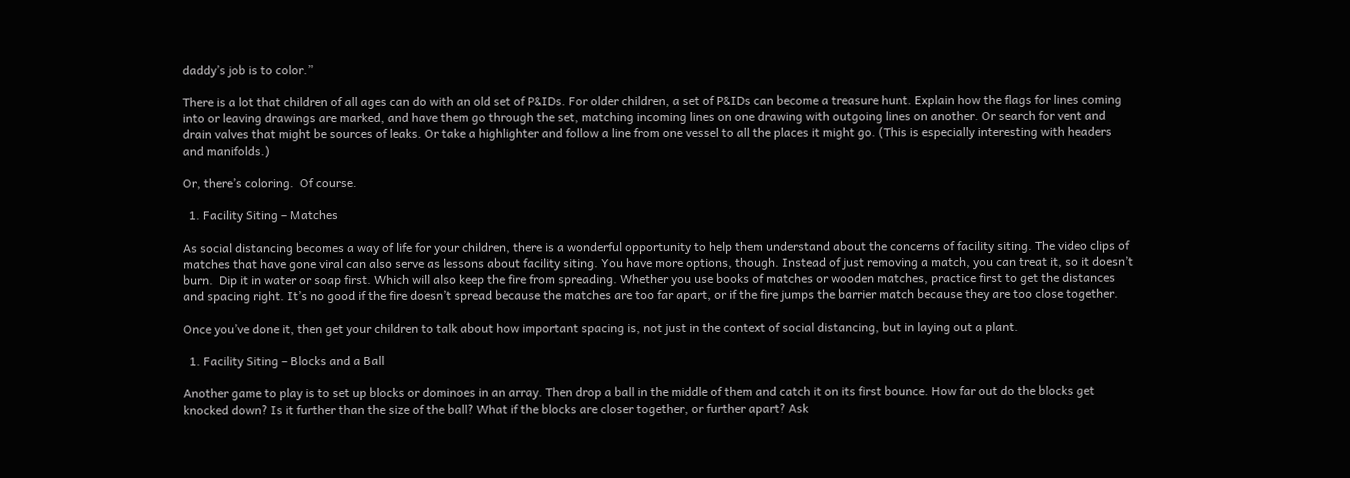daddy’s job is to color.”

There is a lot that children of all ages can do with an old set of P&IDs. For older children, a set of P&IDs can become a treasure hunt. Explain how the flags for lines coming into or leaving drawings are marked, and have them go through the set, matching incoming lines on one drawing with outgoing lines on another. Or search for vent and drain valves that might be sources of leaks. Or take a highlighter and follow a line from one vessel to all the places it might go. (This is especially interesting with headers and manifolds.)

Or, there’s coloring.  Of course.

  1. Facility Siting – Matches

As social distancing becomes a way of life for your children, there is a wonderful opportunity to help them understand about the concerns of facility siting. The video clips of matches that have gone viral can also serve as lessons about facility siting. You have more options, though. Instead of just removing a match, you can treat it, so it doesn’t burn.  Dip it in water or soap first. Which will also keep the fire from spreading. Whether you use books of matches or wooden matches, practice first to get the distances and spacing right. It’s no good if the fire doesn’t spread because the matches are too far apart, or if the fire jumps the barrier match because they are too close together.

Once you’ve done it, then get your children to talk about how important spacing is, not just in the context of social distancing, but in laying out a plant.

  1. Facility Siting – Blocks and a Ball

Another game to play is to set up blocks or dominoes in an array. Then drop a ball in the middle of them and catch it on its first bounce. How far out do the blocks get knocked down? Is it further than the size of the ball? What if the blocks are closer together, or further apart? Ask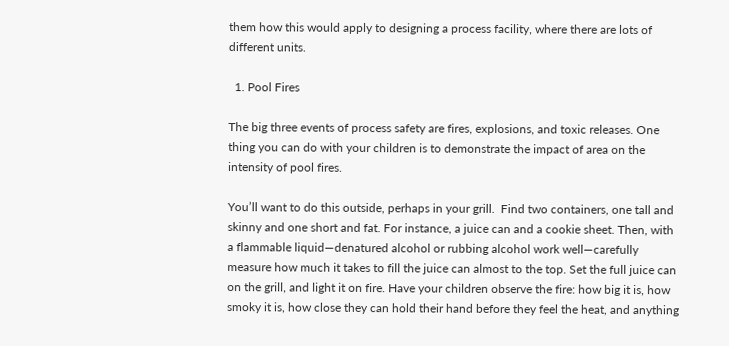them how this would apply to designing a process facility, where there are lots of different units.

  1. Pool Fires

The big three events of process safety are fires, explosions, and toxic releases. One thing you can do with your children is to demonstrate the impact of area on the intensity of pool fires.

You’ll want to do this outside, perhaps in your grill.  Find two containers, one tall and skinny and one short and fat. For instance, a juice can and a cookie sheet. Then, with a flammable liquid—denatured alcohol or rubbing alcohol work well—carefully measure how much it takes to fill the juice can almost to the top. Set the full juice can on the grill, and light it on fire. Have your children observe the fire: how big it is, how smoky it is, how close they can hold their hand before they feel the heat, and anything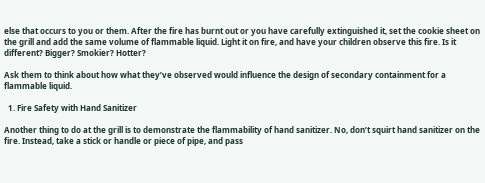else that occurs to you or them. After the fire has burnt out or you have carefully extinguished it, set the cookie sheet on the grill and add the same volume of flammable liquid. Light it on fire, and have your children observe this fire. Is it different? Bigger? Smokier? Hotter?

Ask them to think about how what they’ve observed would influence the design of secondary containment for a flammable liquid.

  1. Fire Safety with Hand Sanitizer

Another thing to do at the grill is to demonstrate the flammability of hand sanitizer. No, don’t squirt hand sanitizer on the fire. Instead, take a stick or handle or piece of pipe, and pass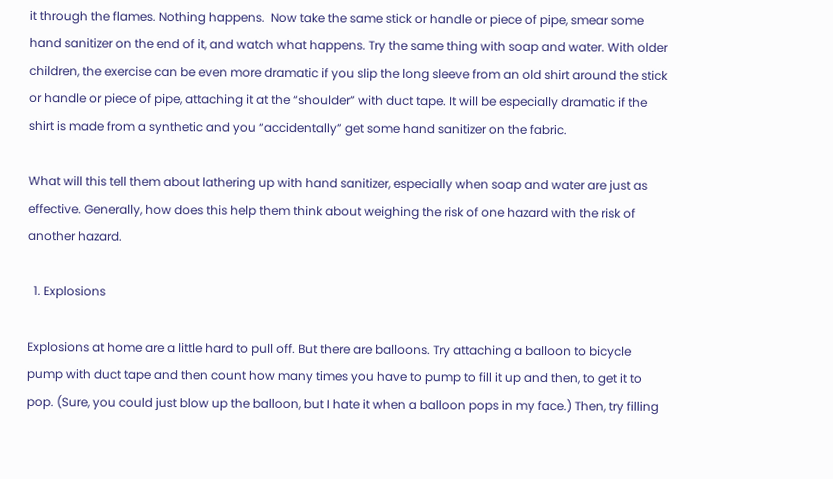it through the flames. Nothing happens.  Now take the same stick or handle or piece of pipe, smear some hand sanitizer on the end of it, and watch what happens. Try the same thing with soap and water. With older children, the exercise can be even more dramatic if you slip the long sleeve from an old shirt around the stick or handle or piece of pipe, attaching it at the “shoulder” with duct tape. It will be especially dramatic if the shirt is made from a synthetic and you “accidentally” get some hand sanitizer on the fabric.

What will this tell them about lathering up with hand sanitizer, especially when soap and water are just as effective. Generally, how does this help them think about weighing the risk of one hazard with the risk of another hazard.

  1. Explosions

Explosions at home are a little hard to pull off. But there are balloons. Try attaching a balloon to bicycle pump with duct tape and then count how many times you have to pump to fill it up and then, to get it to pop. (Sure, you could just blow up the balloon, but I hate it when a balloon pops in my face.) Then, try filling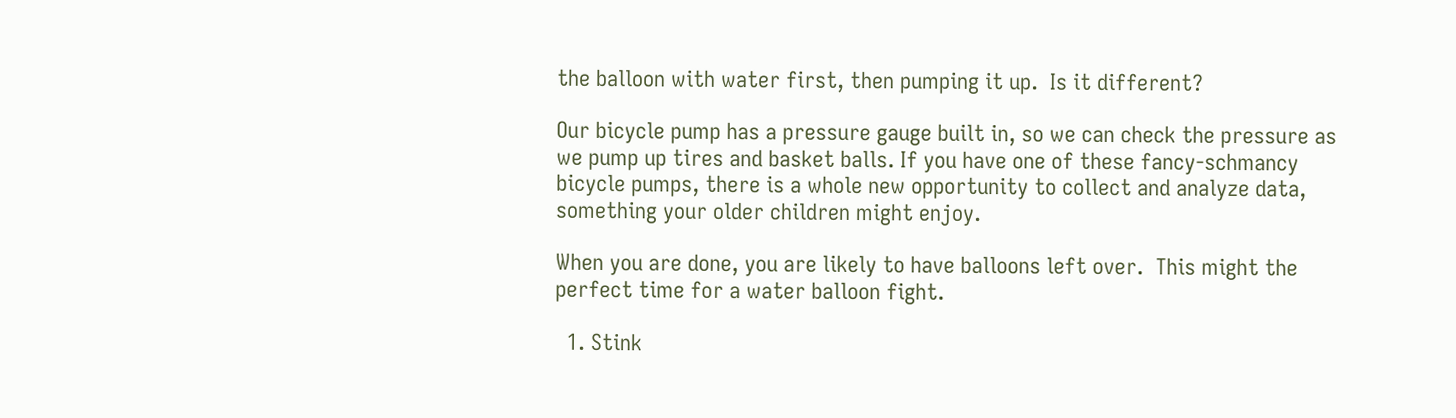the balloon with water first, then pumping it up.  Is it different?

Our bicycle pump has a pressure gauge built in, so we can check the pressure as we pump up tires and basket balls. If you have one of these fancy-schmancy bicycle pumps, there is a whole new opportunity to collect and analyze data, something your older children might enjoy.

When you are done, you are likely to have balloons left over.  This might the perfect time for a water balloon fight.

  1. Stink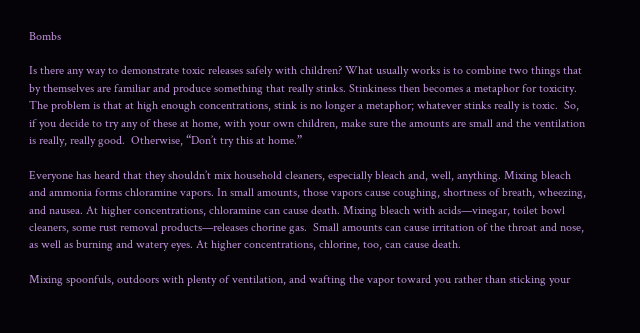Bombs

Is there any way to demonstrate toxic releases safely with children? What usually works is to combine two things that by themselves are familiar and produce something that really stinks. Stinkiness then becomes a metaphor for toxicity.  The problem is that at high enough concentrations, stink is no longer a metaphor; whatever stinks really is toxic.  So, if you decide to try any of these at home, with your own children, make sure the amounts are small and the ventilation is really, really good.  Otherwise, “Don’t try this at home.”

Everyone has heard that they shouldn’t mix household cleaners, especially bleach and, well, anything. Mixing bleach and ammonia forms chloramine vapors. In small amounts, those vapors cause coughing, shortness of breath, wheezing, and nausea. At higher concentrations, chloramine can cause death. Mixing bleach with acids—vinegar, toilet bowl cleaners, some rust removal products—releases chorine gas.  Small amounts can cause irritation of the throat and nose, as well as burning and watery eyes. At higher concentrations, chlorine, too, can cause death.

Mixing spoonfuls, outdoors with plenty of ventilation, and wafting the vapor toward you rather than sticking your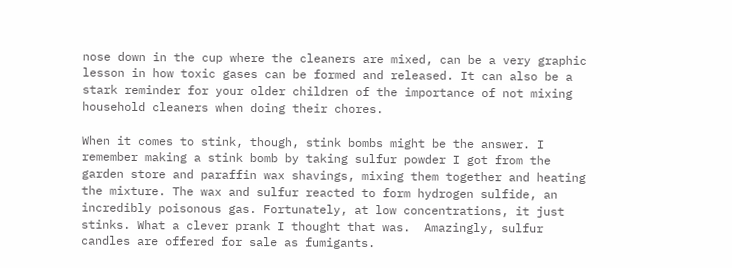nose down in the cup where the cleaners are mixed, can be a very graphic lesson in how toxic gases can be formed and released. It can also be a stark reminder for your older children of the importance of not mixing household cleaners when doing their chores.

When it comes to stink, though, stink bombs might be the answer. I remember making a stink bomb by taking sulfur powder I got from the garden store and paraffin wax shavings, mixing them together and heating the mixture. The wax and sulfur reacted to form hydrogen sulfide, an incredibly poisonous gas. Fortunately, at low concentrations, it just stinks. What a clever prank I thought that was.  Amazingly, sulfur candles are offered for sale as fumigants.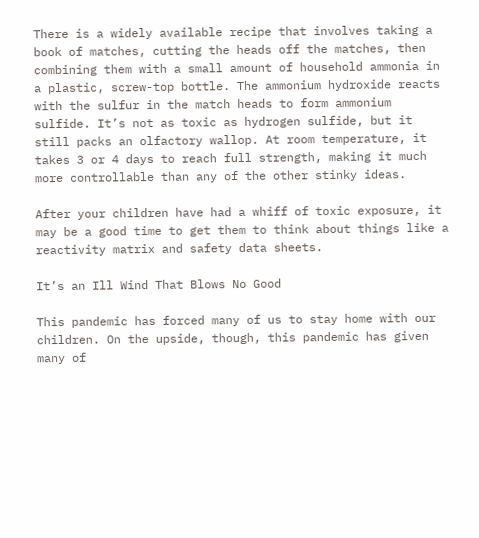There is a widely available recipe that involves taking a book of matches, cutting the heads off the matches, then combining them with a small amount of household ammonia in a plastic, screw-top bottle. The ammonium hydroxide reacts with the sulfur in the match heads to form ammonium sulfide. It’s not as toxic as hydrogen sulfide, but it still packs an olfactory wallop. At room temperature, it takes 3 or 4 days to reach full strength, making it much more controllable than any of the other stinky ideas.

After your children have had a whiff of toxic exposure, it may be a good time to get them to think about things like a reactivity matrix and safety data sheets.

It’s an Ill Wind That Blows No Good

This pandemic has forced many of us to stay home with our children. On the upside, though, this pandemic has given many of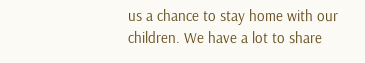us a chance to stay home with our children. We have a lot to share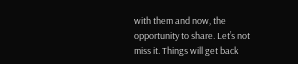with them and now, the opportunity to share. Let’s not miss it. Things will get back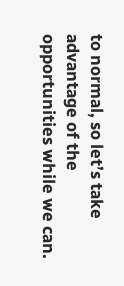to normal, so let’s take advantage of the opportunities while we can.